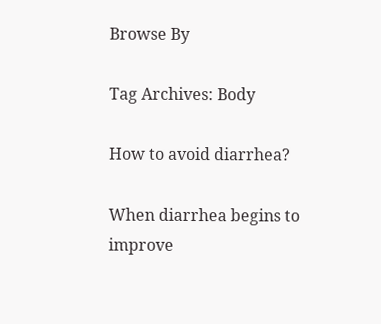Browse By

Tag Archives: Body

How to avoid diarrhea?

When diarrhea begins to improve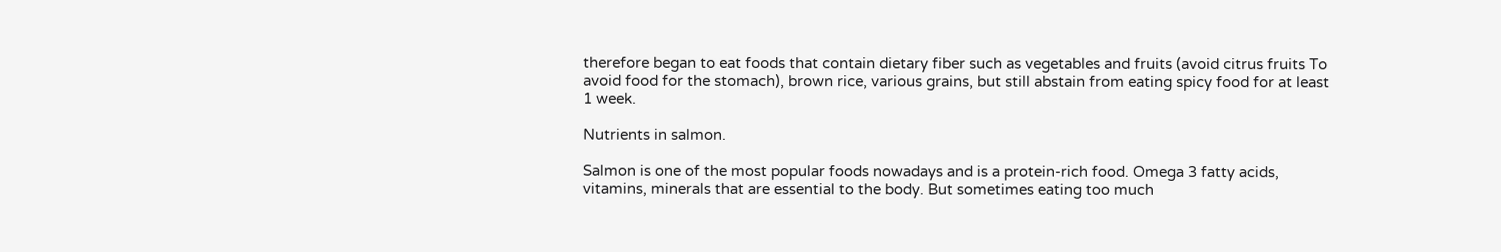therefore began to eat foods that contain dietary fiber such as vegetables and fruits (avoid citrus fruits To avoid food for the stomach), brown rice, various grains, but still abstain from eating spicy food for at least 1 week.

Nutrients in salmon.

Salmon is one of the most popular foods nowadays and is a protein-rich food. Omega 3 fatty acids, vitamins, minerals that are essential to the body. But sometimes eating too much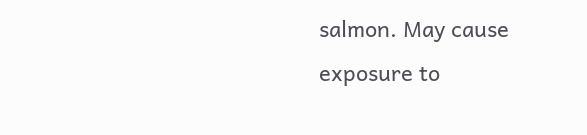salmon. May cause exposure to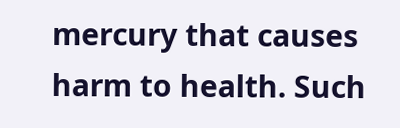mercury that causes harm to health. Such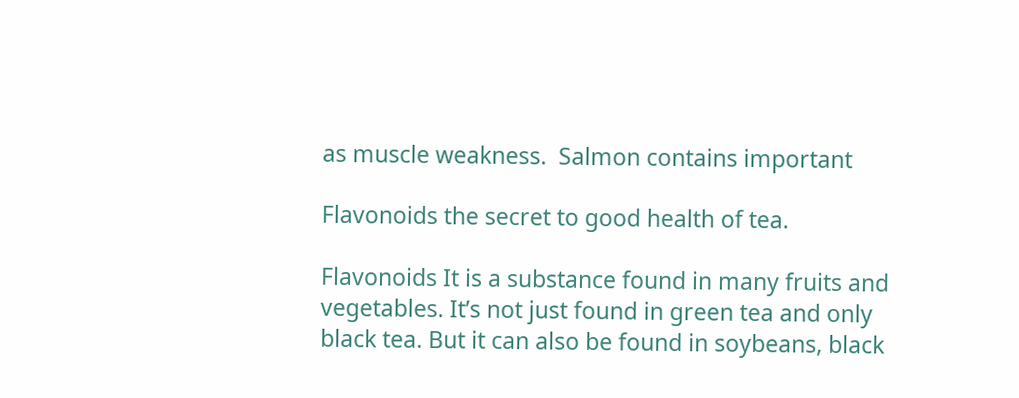as muscle weakness.  Salmon contains important

Flavonoids the secret to good health of tea.

Flavonoids It is a substance found in many fruits and vegetables. It’s not just found in green tea and only black tea. But it can also be found in soybeans, black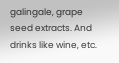galingale, grape seed extracts. And drinks like wine, etc.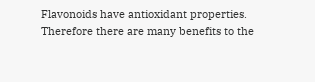Flavonoids have antioxidant properties. Therefore there are many benefits to the